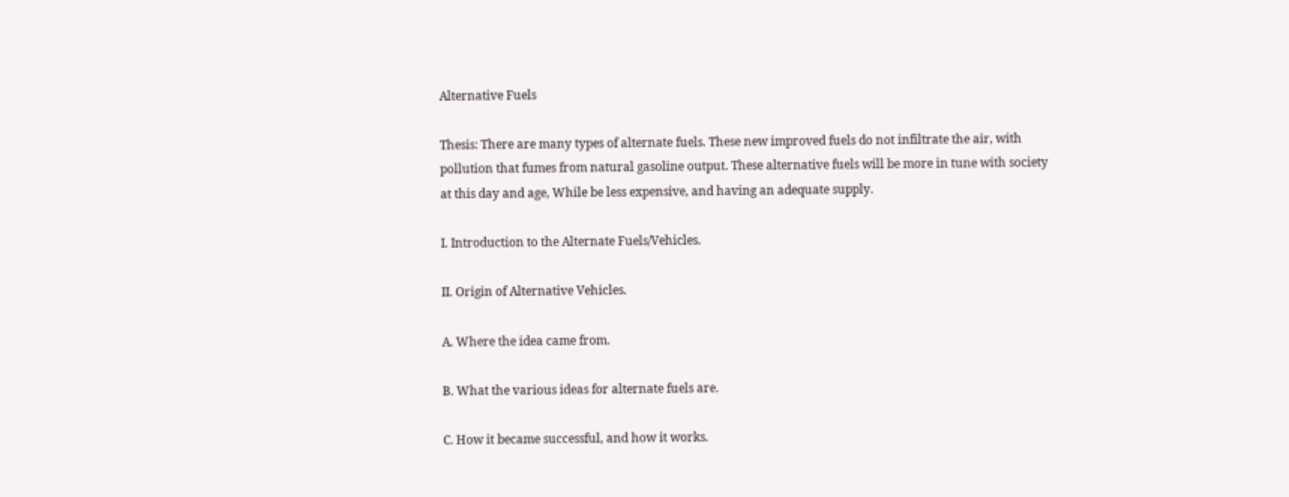Alternative Fuels

Thesis: There are many types of alternate fuels. These new improved fuels do not infiltrate the air, with pollution that fumes from natural gasoline output. These alternative fuels will be more in tune with society at this day and age, While be less expensive, and having an adequate supply.

I. Introduction to the Alternate Fuels/Vehicles.

II. Origin of Alternative Vehicles.

A. Where the idea came from.

B. What the various ideas for alternate fuels are.

C. How it became successful, and how it works.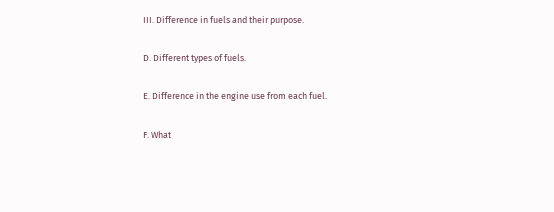III. Difference in fuels and their purpose.

D. Different types of fuels.

E. Difference in the engine use from each fuel.

F. What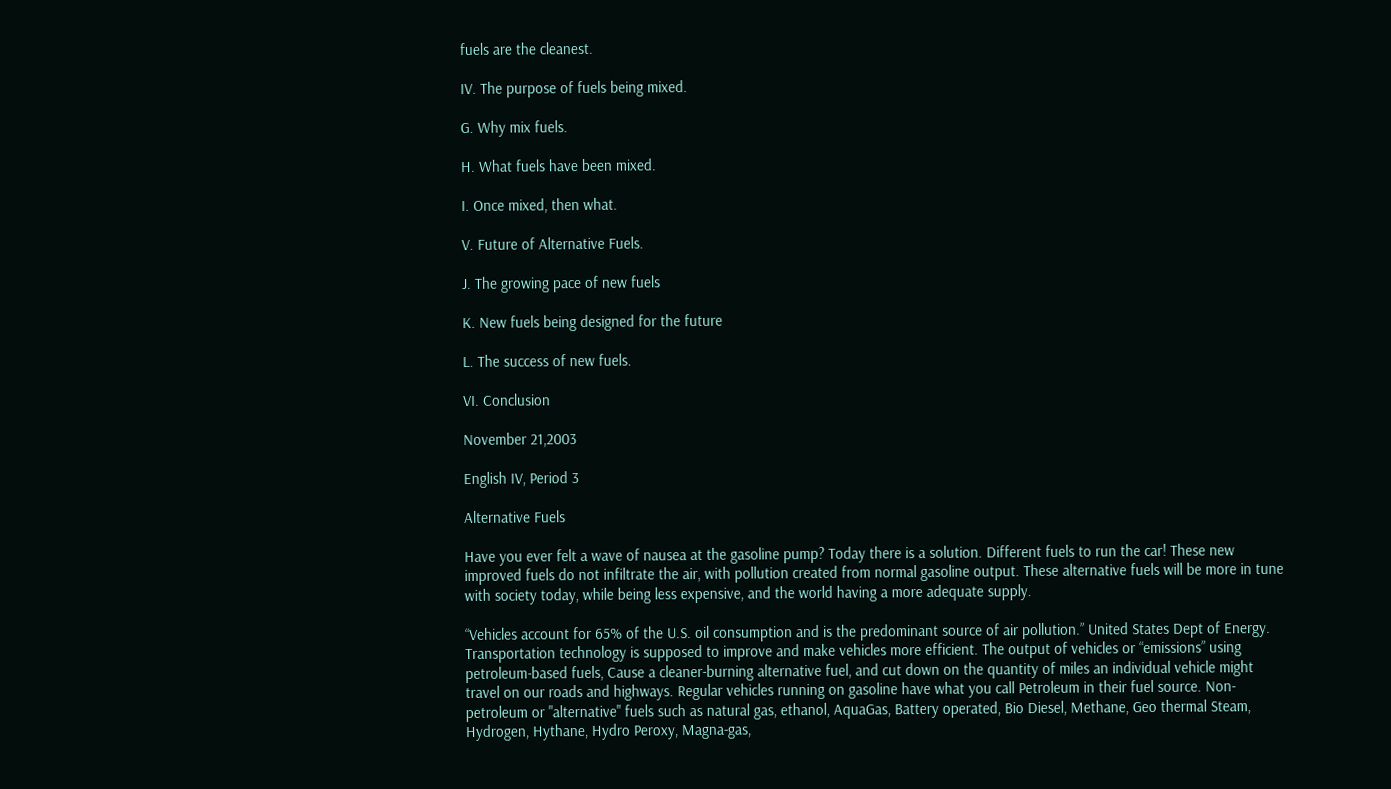fuels are the cleanest.

IV. The purpose of fuels being mixed.

G. Why mix fuels.

H. What fuels have been mixed.

I. Once mixed, then what.

V. Future of Alternative Fuels.

J. The growing pace of new fuels

K. New fuels being designed for the future

L. The success of new fuels.

VI. Conclusion

November 21,2003

English IV, Period 3

Alternative Fuels

Have you ever felt a wave of nausea at the gasoline pump? Today there is a solution. Different fuels to run the car! These new improved fuels do not infiltrate the air, with pollution created from normal gasoline output. These alternative fuels will be more in tune with society today, while being less expensive, and the world having a more adequate supply.

“Vehicles account for 65% of the U.S. oil consumption and is the predominant source of air pollution.” United States Dept of Energy. Transportation technology is supposed to improve and make vehicles more efficient. The output of vehicles or “emissions” using petroleum-based fuels, Cause a cleaner-burning alternative fuel, and cut down on the quantity of miles an individual vehicle might travel on our roads and highways. Regular vehicles running on gasoline have what you call Petroleum in their fuel source. Non-petroleum or "alternative" fuels such as natural gas, ethanol, AquaGas, Battery operated, Bio Diesel, Methane, Geo thermal Steam, Hydrogen, Hythane, Hydro Peroxy, Magna-gas,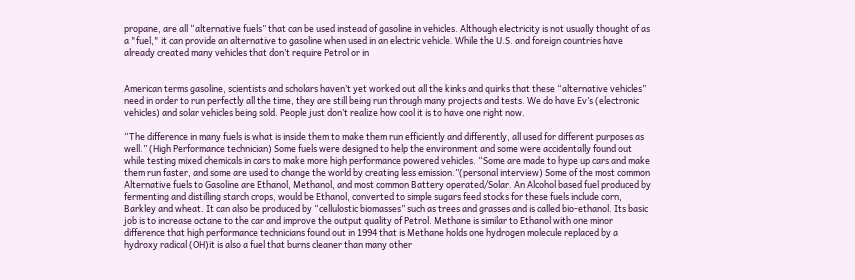propane, are all “alternative fuels” that can be used instead of gasoline in vehicles. Although electricity is not usually thought of as a "fuel," it can provide an alternative to gasoline when used in an electric vehicle. While the U.S. and foreign countries have already created many vehicles that don’t require Petrol or in


American terms gasoline, scientists and scholars haven’t yet worked out all the kinks and quirks that these “alternative vehicles” need in order to run perfectly all the time, they are still being run through many projects and tests. We do have Ev’s (electronic vehicles) and solar vehicles being sold. People just don’t realize how cool it is to have one right now.

“The difference in many fuels is what is inside them to make them run efficiently and differently, all used for different purposes as well.” (High Performance technician) Some fuels were designed to help the environment and some were accidentally found out while testing mixed chemicals in cars to make more high performance powered vehicles. “Some are made to hype up cars and make them run faster, and some are used to change the world by creating less emission.”(personal interview) Some of the most common Alternative fuels to Gasoline are Ethanol, Methanol, and most common Battery operated/Solar. An Alcohol based fuel produced by fermenting and distilling starch crops, would be Ethanol, converted to simple sugars feed stocks for these fuels include corn, Barkley and wheat. It can also be produced by “cellulostic biomasses” such as trees and grasses and is called bio-ethanol. Its basic job is to increase octane to the car and improve the output quality of Petrol. Methane is similar to Ethanol with one minor difference that high performance technicians found out in 1994 that is Methane holds one hydrogen molecule replaced by a hydroxy radical (OH)it is also a fuel that burns cleaner than many other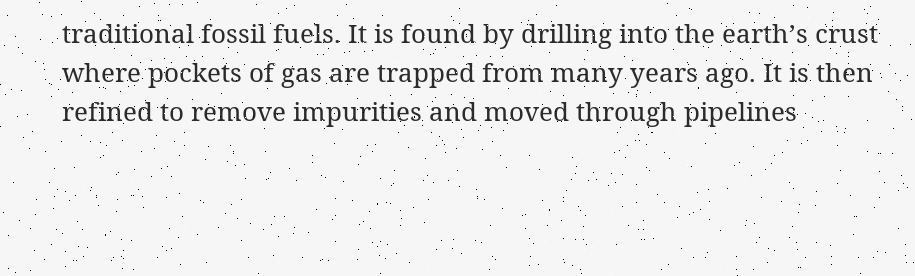traditional fossil fuels. It is found by drilling into the earth’s crust where pockets of gas are trapped from many years ago. It is then refined to remove impurities and moved through pipelines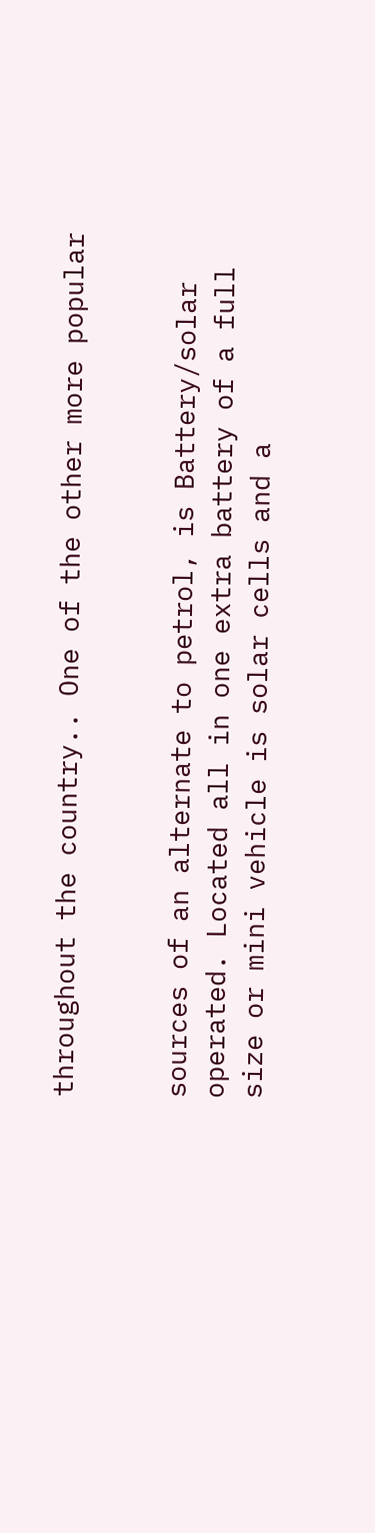throughout the country.. One of the other more popular


sources of an alternate to petrol, is Battery/solar operated. Located all in one extra battery of a full size or mini vehicle is solar cells and a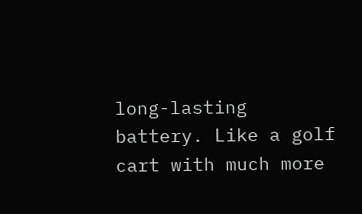long-lasting battery. Like a golf cart with much more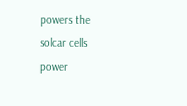powers the solcar cells power